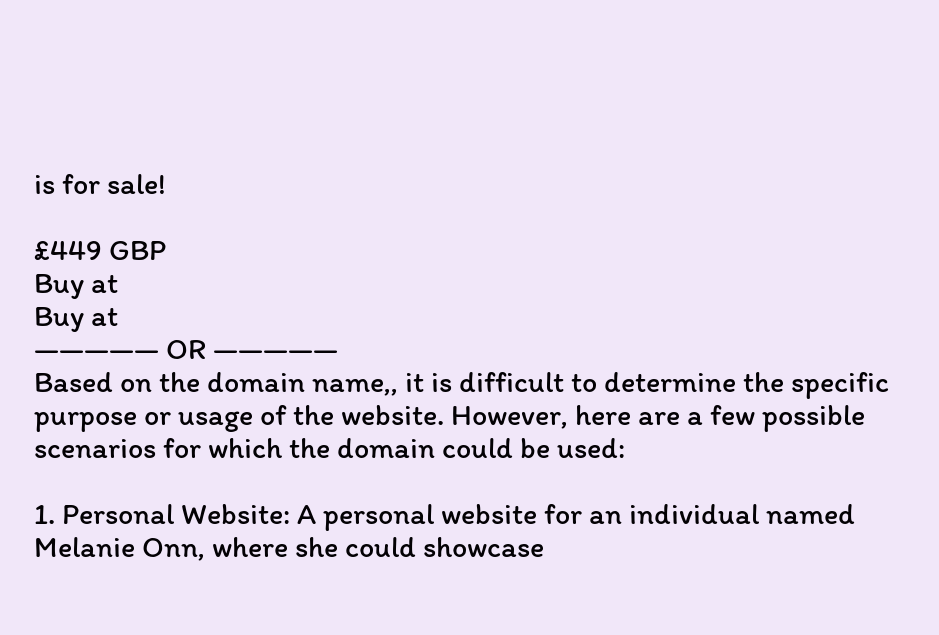is for sale!

£449 GBP
Buy at
Buy at
————— OR —————
Based on the domain name,, it is difficult to determine the specific purpose or usage of the website. However, here are a few possible scenarios for which the domain could be used:

1. Personal Website: A personal website for an individual named Melanie Onn, where she could showcase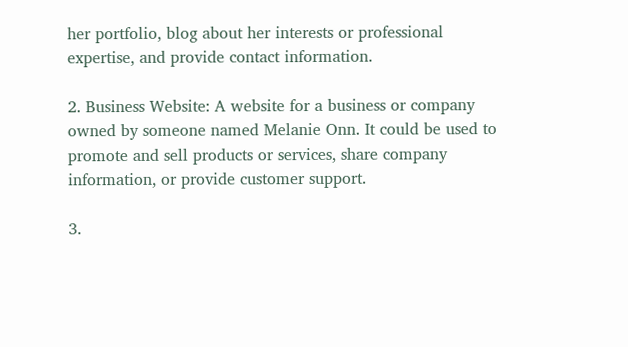her portfolio, blog about her interests or professional expertise, and provide contact information.

2. Business Website: A website for a business or company owned by someone named Melanie Onn. It could be used to promote and sell products or services, share company information, or provide customer support.

3.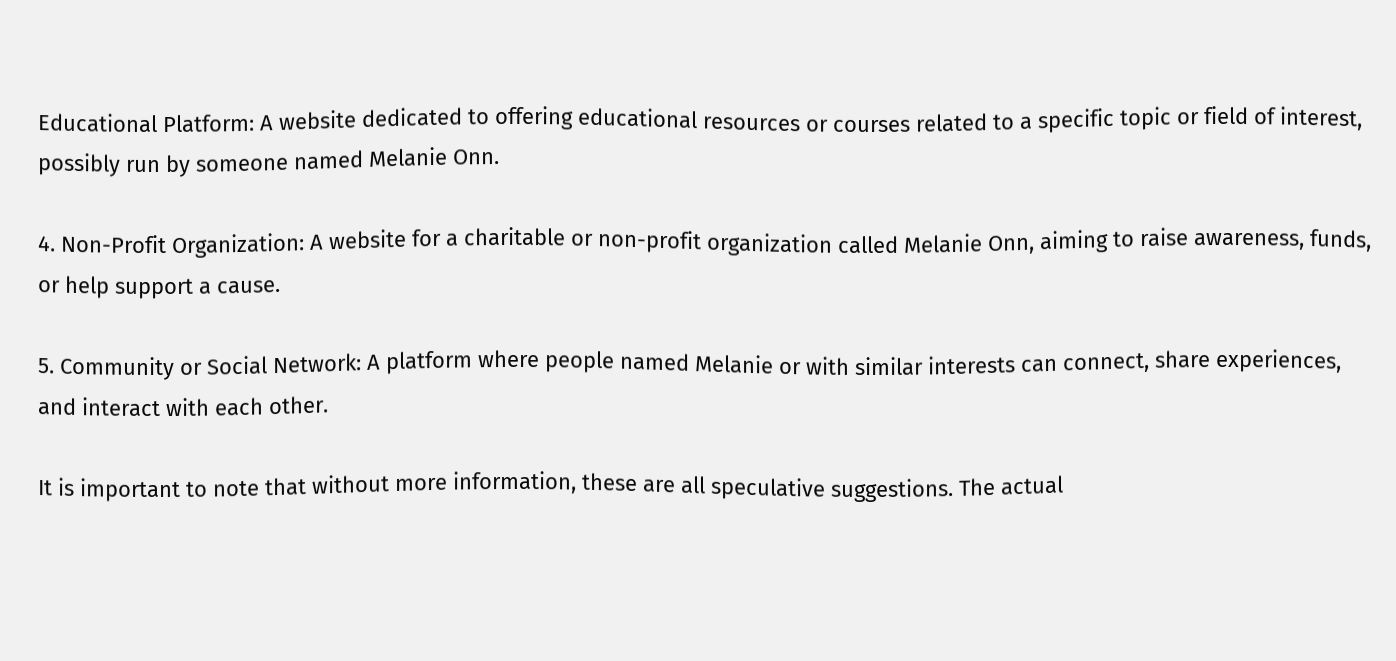Educational Platform: A website dedicated to offering educational resources or courses related to a specific topic or field of interest, possibly run by someone named Melanie Onn.

4. Non-Profit Organization: A website for a charitable or non-profit organization called Melanie Onn, aiming to raise awareness, funds, or help support a cause.

5. Community or Social Network: A platform where people named Melanie or with similar interests can connect, share experiences, and interact with each other.

It is important to note that without more information, these are all speculative suggestions. The actual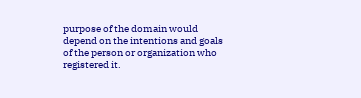purpose of the domain would depend on the intentions and goals of the person or organization who registered it.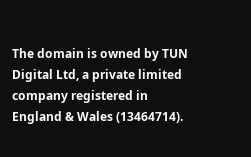The domain is owned by TUN Digital Ltd, a private limited company registered in England & Wales (13464714).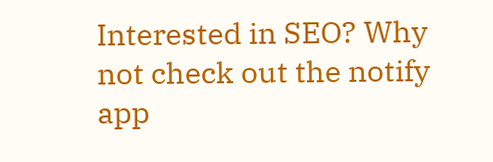Interested in SEO? Why not check out the notify app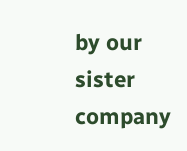by our sister company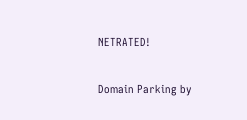NETRATED!

Domain Parking by